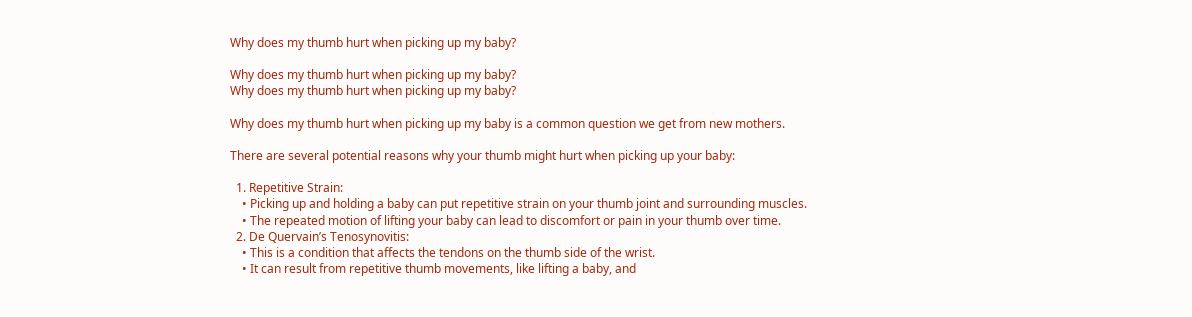Why does my thumb hurt when picking up my baby?

Why does my thumb hurt when picking up my baby?
Why does my thumb hurt when picking up my baby?

Why does my thumb hurt when picking up my baby is a common question we get from new mothers.

There are several potential reasons why your thumb might hurt when picking up your baby:

  1. Repetitive Strain:
    • Picking up and holding a baby can put repetitive strain on your thumb joint and surrounding muscles.
    • The repeated motion of lifting your baby can lead to discomfort or pain in your thumb over time.
  2. De Quervain’s Tenosynovitis:
    • This is a condition that affects the tendons on the thumb side of the wrist.
    • It can result from repetitive thumb movements, like lifting a baby, and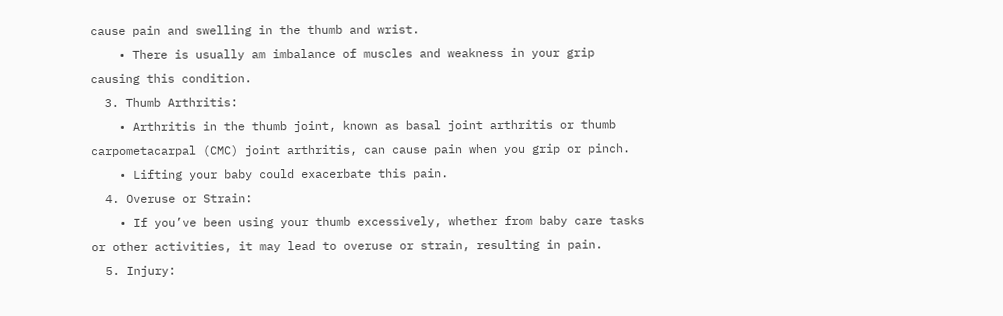cause pain and swelling in the thumb and wrist.
    • There is usually am imbalance of muscles and weakness in your grip causing this condition.
  3. Thumb Arthritis:
    • Arthritis in the thumb joint, known as basal joint arthritis or thumb carpometacarpal (CMC) joint arthritis, can cause pain when you grip or pinch.
    • Lifting your baby could exacerbate this pain.
  4. Overuse or Strain:
    • If you’ve been using your thumb excessively, whether from baby care tasks or other activities, it may lead to overuse or strain, resulting in pain.
  5. Injury: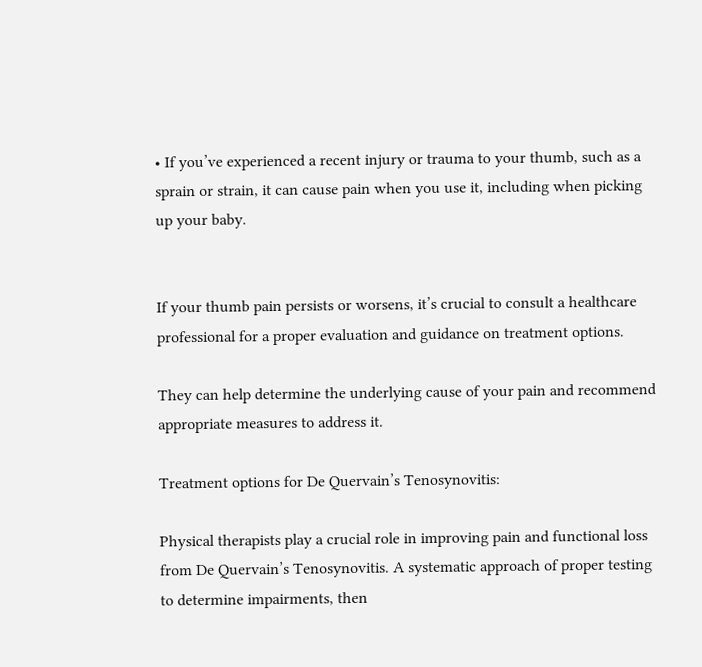• If you’ve experienced a recent injury or trauma to your thumb, such as a sprain or strain, it can cause pain when you use it, including when picking up your baby.


If your thumb pain persists or worsens, it’s crucial to consult a healthcare professional for a proper evaluation and guidance on treatment options.

They can help determine the underlying cause of your pain and recommend appropriate measures to address it.

Treatment options for De Quervain’s Tenosynovitis:

Physical therapists play a crucial role in improving pain and functional loss from De Quervain’s Tenosynovitis. A systematic approach of proper testing to determine impairments, then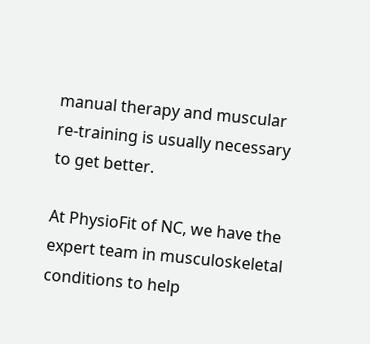manual therapy and muscular re-training is usually necessary to get better.

At PhysioFit of NC, we have the expert team in musculoskeletal conditions to help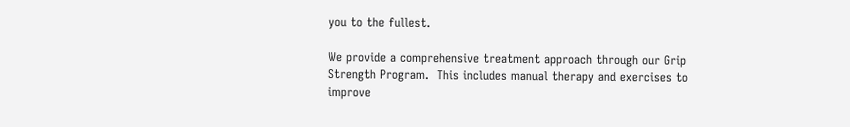you to the fullest.

We provide a comprehensive treatment approach through our Grip Strength Program.  This includes manual therapy and exercises to improve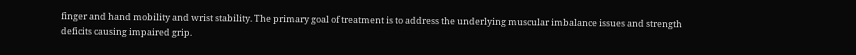finger and hand mobility and wrist stability. The primary goal of treatment is to address the underlying muscular imbalance issues and strength deficits causing impaired grip.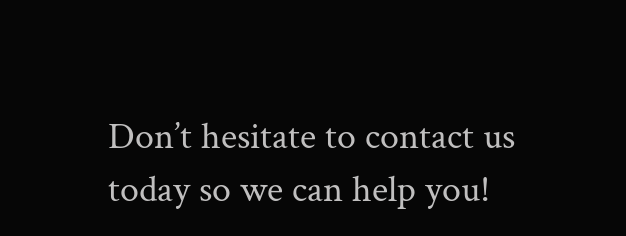Don’t hesitate to contact us today so we can help you!